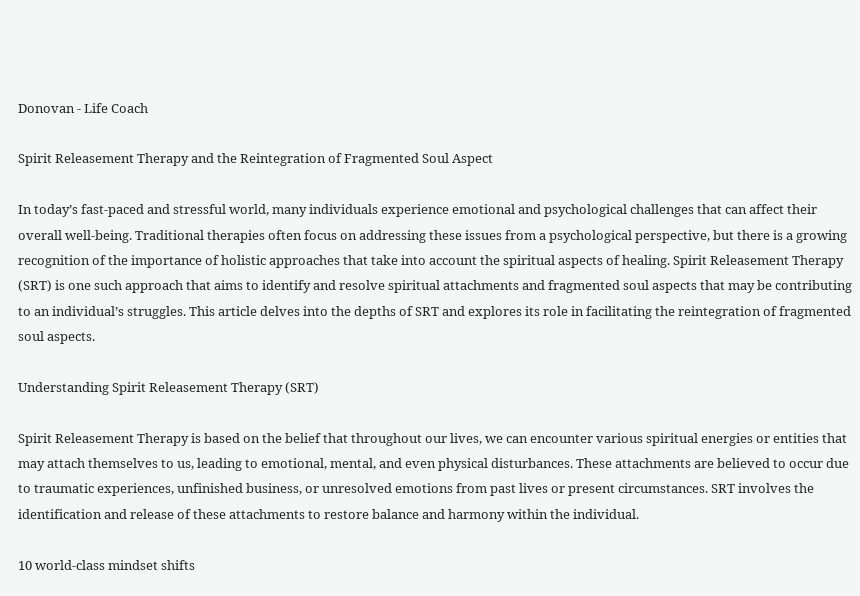Donovan - Life Coach

Spirit Releasement Therapy and the Reintegration of Fragmented Soul Aspect

In today’s fast-paced and stressful world, many individuals experience emotional and psychological challenges that can affect their overall well-being. Traditional therapies often focus on addressing these issues from a psychological perspective, but there is a growing recognition of the importance of holistic approaches that take into account the spiritual aspects of healing. Spirit Releasement Therapy (SRT) is one such approach that aims to identify and resolve spiritual attachments and fragmented soul aspects that may be contributing to an individual’s struggles. This article delves into the depths of SRT and explores its role in facilitating the reintegration of fragmented soul aspects.

Understanding Spirit Releasement Therapy (SRT)

Spirit Releasement Therapy is based on the belief that throughout our lives, we can encounter various spiritual energies or entities that may attach themselves to us, leading to emotional, mental, and even physical disturbances. These attachments are believed to occur due to traumatic experiences, unfinished business, or unresolved emotions from past lives or present circumstances. SRT involves the identification and release of these attachments to restore balance and harmony within the individual.

10 world-class mindset shifts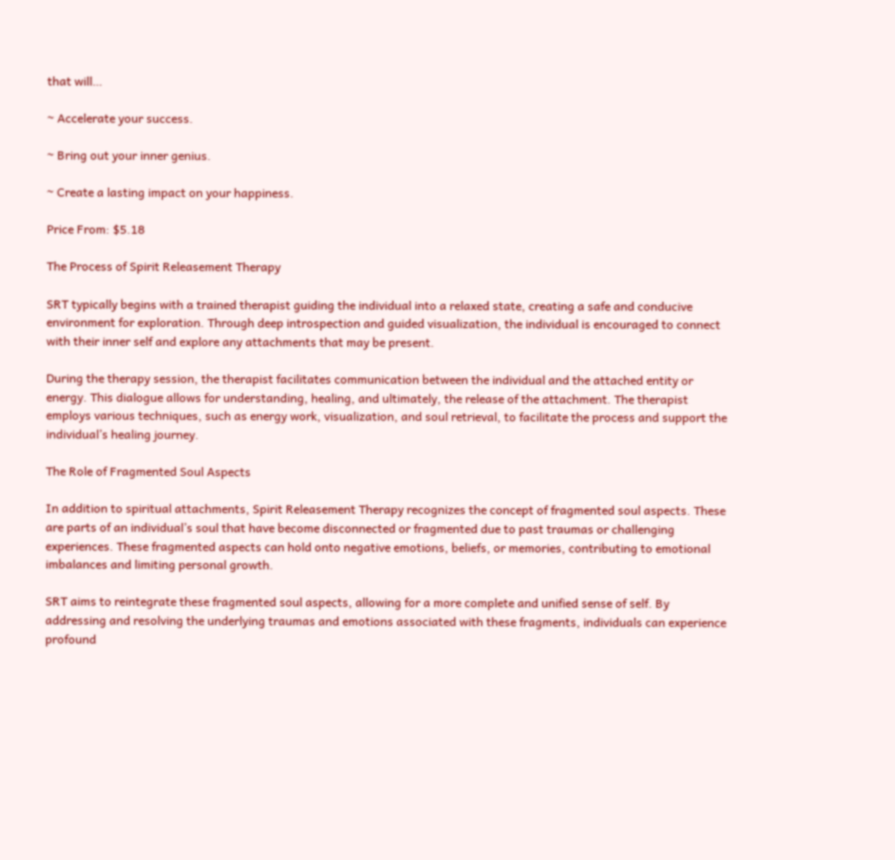that will…

~ Accelerate your success.

~ Bring out your inner genius.

~ Create a lasting impact on your happiness.

Price From: $5.18

The Process of Spirit Releasement Therapy

SRT typically begins with a trained therapist guiding the individual into a relaxed state, creating a safe and conducive environment for exploration. Through deep introspection and guided visualization, the individual is encouraged to connect with their inner self and explore any attachments that may be present.

During the therapy session, the therapist facilitates communication between the individual and the attached entity or energy. This dialogue allows for understanding, healing, and ultimately, the release of the attachment. The therapist employs various techniques, such as energy work, visualization, and soul retrieval, to facilitate the process and support the individual’s healing journey.

The Role of Fragmented Soul Aspects

In addition to spiritual attachments, Spirit Releasement Therapy recognizes the concept of fragmented soul aspects. These are parts of an individual’s soul that have become disconnected or fragmented due to past traumas or challenging experiences. These fragmented aspects can hold onto negative emotions, beliefs, or memories, contributing to emotional imbalances and limiting personal growth.

SRT aims to reintegrate these fragmented soul aspects, allowing for a more complete and unified sense of self. By addressing and resolving the underlying traumas and emotions associated with these fragments, individuals can experience profound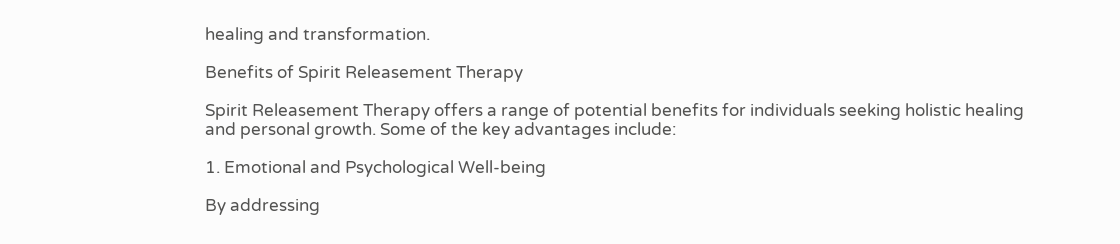healing and transformation.

Benefits of Spirit Releasement Therapy

Spirit Releasement Therapy offers a range of potential benefits for individuals seeking holistic healing and personal growth. Some of the key advantages include:

1. Emotional and Psychological Well-being

By addressing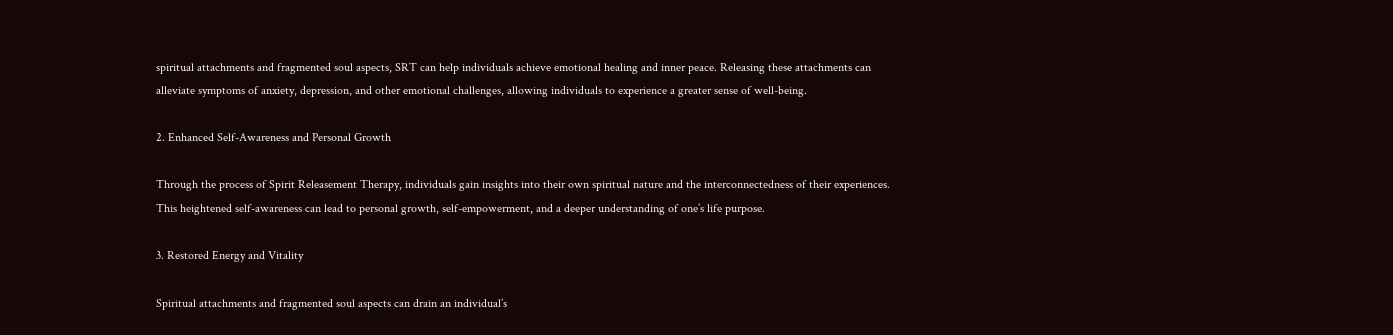spiritual attachments and fragmented soul aspects, SRT can help individuals achieve emotional healing and inner peace. Releasing these attachments can alleviate symptoms of anxiety, depression, and other emotional challenges, allowing individuals to experience a greater sense of well-being.

2. Enhanced Self-Awareness and Personal Growth

Through the process of Spirit Releasement Therapy, individuals gain insights into their own spiritual nature and the interconnectedness of their experiences. This heightened self-awareness can lead to personal growth, self-empowerment, and a deeper understanding of one’s life purpose.

3. Restored Energy and Vitality

Spiritual attachments and fragmented soul aspects can drain an individual’s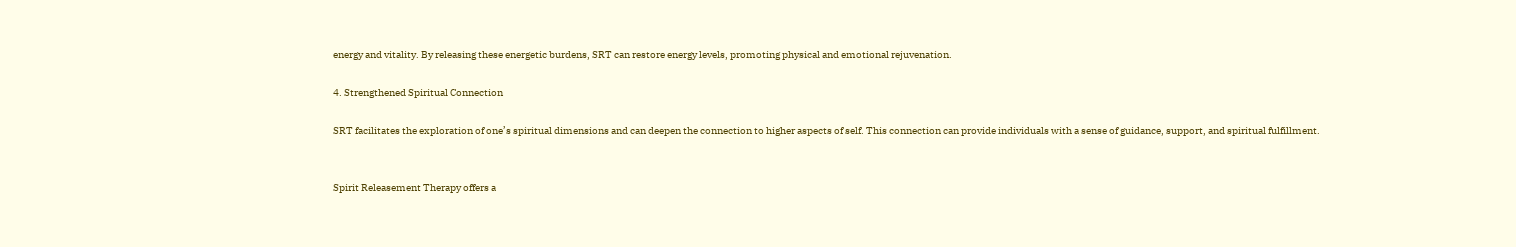energy and vitality. By releasing these energetic burdens, SRT can restore energy levels, promoting physical and emotional rejuvenation.

4. Strengthened Spiritual Connection

SRT facilitates the exploration of one’s spiritual dimensions and can deepen the connection to higher aspects of self. This connection can provide individuals with a sense of guidance, support, and spiritual fulfillment.


Spirit Releasement Therapy offers a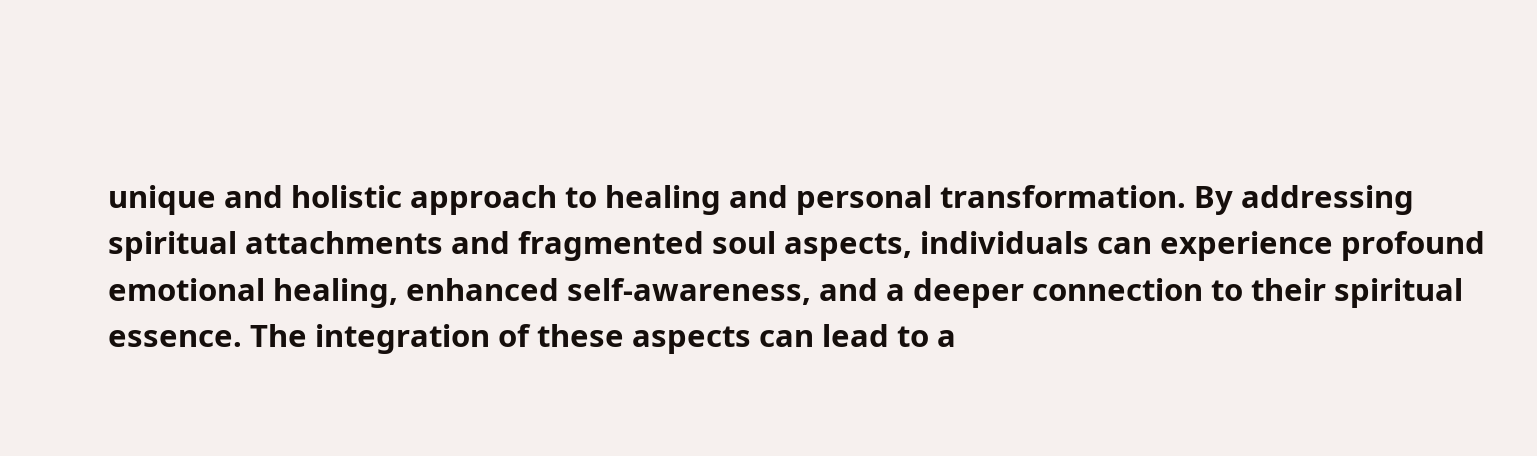unique and holistic approach to healing and personal transformation. By addressing spiritual attachments and fragmented soul aspects, individuals can experience profound emotional healing, enhanced self-awareness, and a deeper connection to their spiritual essence. The integration of these aspects can lead to a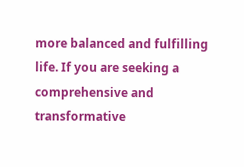more balanced and fulfilling life. If you are seeking a comprehensive and transformative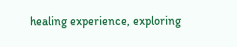healing experience, exploring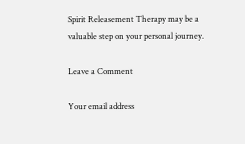Spirit Releasement Therapy may be a valuable step on your personal journey.

Leave a Comment

Your email address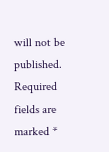will not be published. Required fields are marked *